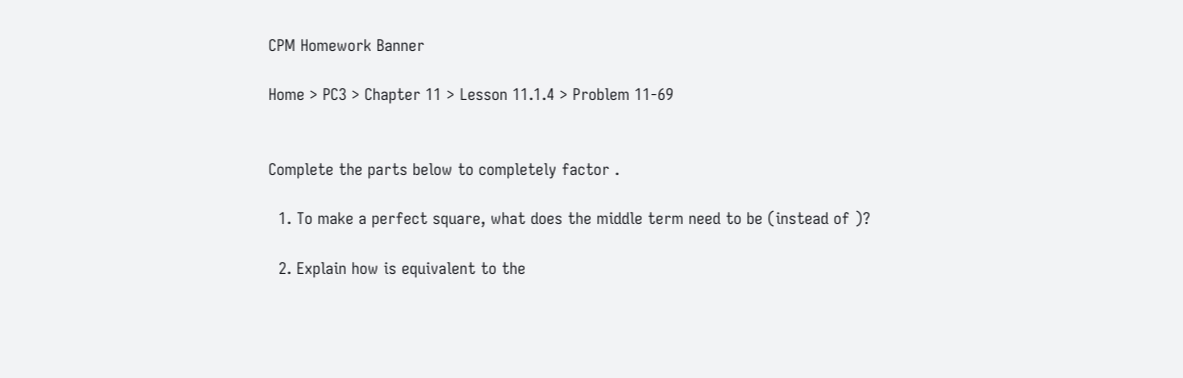CPM Homework Banner

Home > PC3 > Chapter 11 > Lesson 11.1.4 > Problem 11-69


Complete the parts below to completely factor .

  1. To make a perfect square, what does the middle term need to be (instead of )?

  2. Explain how is equivalent to the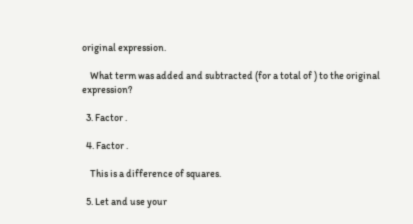original expression.

    What term was added and subtracted (for a total of ) to the original expression?

  3. Factor .

  4. Factor .

    This is a difference of squares.

  5. Let and use your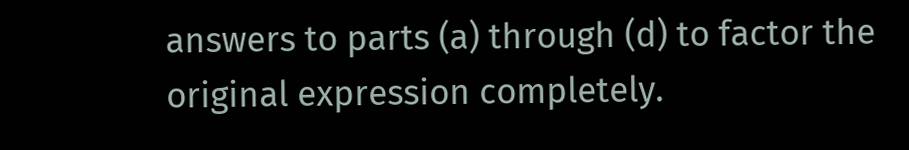answers to parts (a) through (d) to factor the original expression completely.